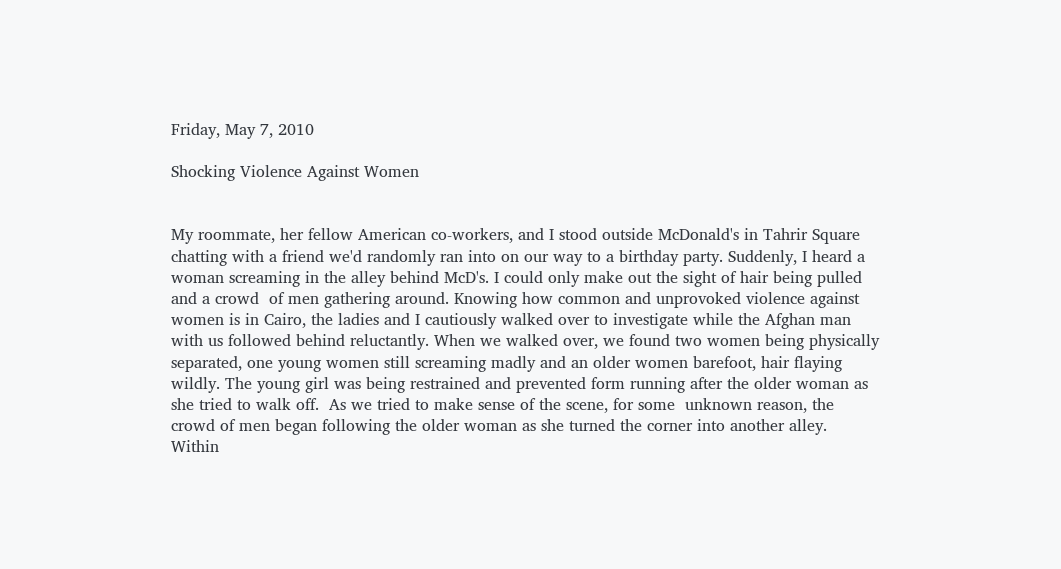Friday, May 7, 2010

Shocking Violence Against Women


My roommate, her fellow American co-workers, and I stood outside McDonald's in Tahrir Square chatting with a friend we'd randomly ran into on our way to a birthday party. Suddenly, I heard a woman screaming in the alley behind McD's. I could only make out the sight of hair being pulled and a crowd  of men gathering around. Knowing how common and unprovoked violence against women is in Cairo, the ladies and I cautiously walked over to investigate while the Afghan man with us followed behind reluctantly. When we walked over, we found two women being physically separated, one young women still screaming madly and an older women barefoot, hair flaying wildly. The young girl was being restrained and prevented form running after the older woman as she tried to walk off.  As we tried to make sense of the scene, for some  unknown reason, the crowd of men began following the older woman as she turned the corner into another alley. Within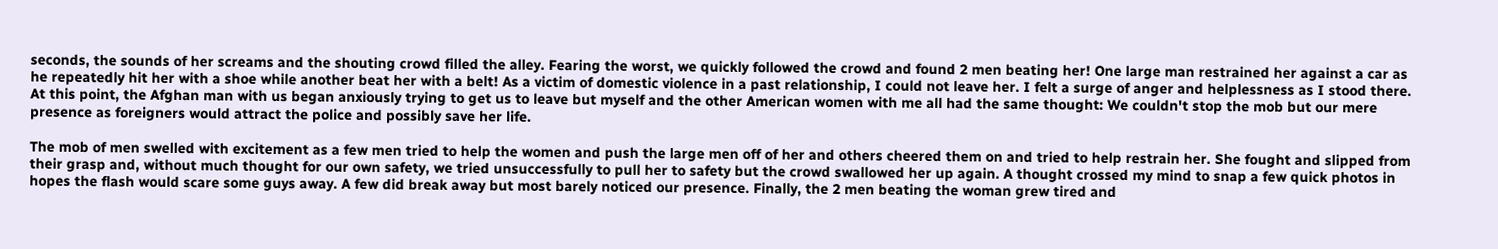seconds, the sounds of her screams and the shouting crowd filled the alley. Fearing the worst, we quickly followed the crowd and found 2 men beating her! One large man restrained her against a car as he repeatedly hit her with a shoe while another beat her with a belt! As a victim of domestic violence in a past relationship, I could not leave her. I felt a surge of anger and helplessness as I stood there. At this point, the Afghan man with us began anxiously trying to get us to leave but myself and the other American women with me all had the same thought: We couldn't stop the mob but our mere presence as foreigners would attract the police and possibly save her life.

The mob of men swelled with excitement as a few men tried to help the women and push the large men off of her and others cheered them on and tried to help restrain her. She fought and slipped from their grasp and, without much thought for our own safety, we tried unsuccessfully to pull her to safety but the crowd swallowed her up again. A thought crossed my mind to snap a few quick photos in hopes the flash would scare some guys away. A few did break away but most barely noticed our presence. Finally, the 2 men beating the woman grew tired and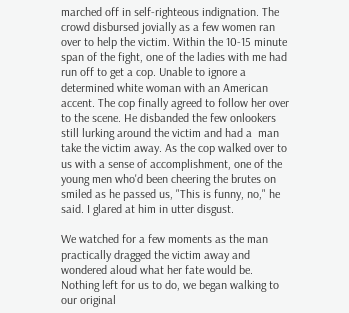marched off in self-righteous indignation. The crowd disbursed jovially as a few women ran over to help the victim. Within the 10-15 minute span of the fight, one of the ladies with me had run off to get a cop. Unable to ignore a determined white woman with an American accent. The cop finally agreed to follow her over to the scene. He disbanded the few onlookers still lurking around the victim and had a  man take the victim away. As the cop walked over to us with a sense of accomplishment, one of the young men who'd been cheering the brutes on smiled as he passed us, "This is funny, no," he said. I glared at him in utter disgust.

We watched for a few moments as the man practically dragged the victim away and wondered aloud what her fate would be. Nothing left for us to do, we began walking to our original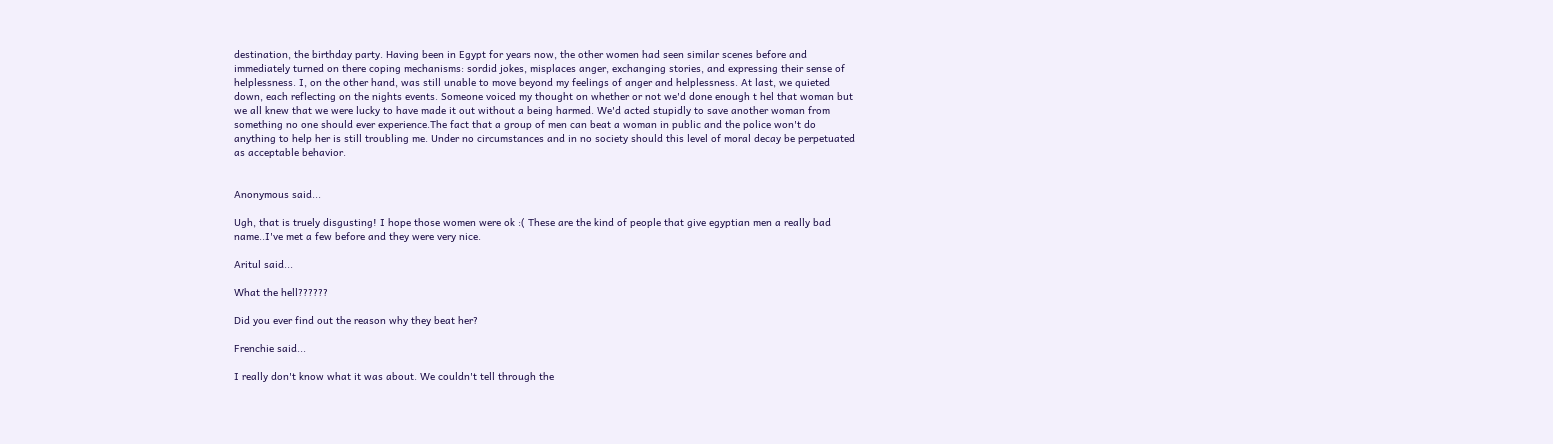destination, the birthday party. Having been in Egypt for years now, the other women had seen similar scenes before and immediately turned on there coping mechanisms: sordid jokes, misplaces anger, exchanging stories, and expressing their sense of helplessness. I, on the other hand, was still unable to move beyond my feelings of anger and helplessness. At last, we quieted down, each reflecting on the nights events. Someone voiced my thought on whether or not we'd done enough t hel that woman but we all knew that we were lucky to have made it out without a being harmed. We'd acted stupidly to save another woman from something no one should ever experience.The fact that a group of men can beat a woman in public and the police won't do anything to help her is still troubling me. Under no circumstances and in no society should this level of moral decay be perpetuated as acceptable behavior.


Anonymous said...

Ugh, that is truely disgusting! I hope those women were ok :( These are the kind of people that give egyptian men a really bad name..I've met a few before and they were very nice.

Aritul said...

What the hell??????

Did you ever find out the reason why they beat her?

Frenchie said...

I really don't know what it was about. We couldn't tell through the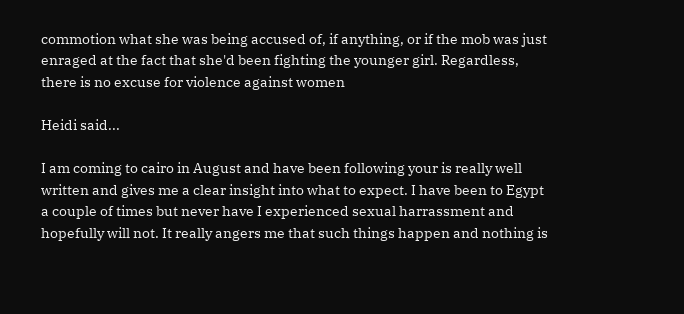commotion what she was being accused of, if anything, or if the mob was just enraged at the fact that she'd been fighting the younger girl. Regardless, there is no excuse for violence against women

Heidi said...

I am coming to cairo in August and have been following your is really well written and gives me a clear insight into what to expect. I have been to Egypt a couple of times but never have I experienced sexual harrassment and hopefully will not. It really angers me that such things happen and nothing is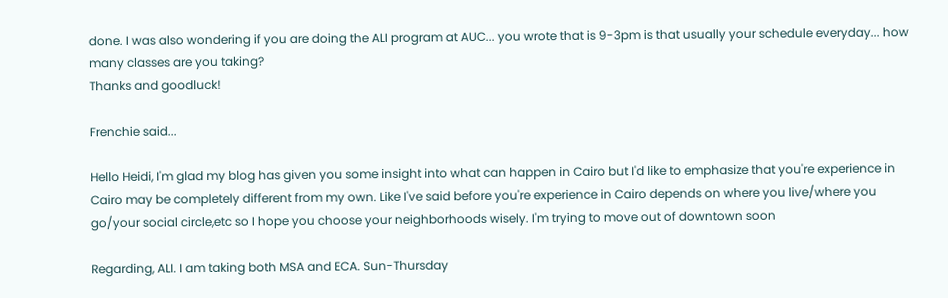done. I was also wondering if you are doing the ALI program at AUC... you wrote that is 9-3pm is that usually your schedule everyday... how many classes are you taking?
Thanks and goodluck!

Frenchie said...

Hello Heidi, I'm glad my blog has given you some insight into what can happen in Cairo but I'd like to emphasize that you're experience in Cairo may be completely different from my own. Like I've said before you're experience in Cairo depends on where you live/where you go/your social circle,etc so I hope you choose your neighborhoods wisely. I'm trying to move out of downtown soon

Regarding, ALI. I am taking both MSA and ECA. Sun-Thursday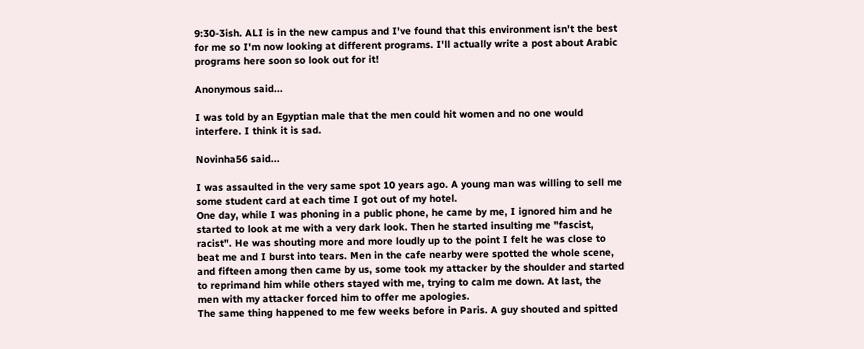9:30-3ish. ALI is in the new campus and I've found that this environment isn't the best for me so I'm now looking at different programs. I'll actually write a post about Arabic programs here soon so look out for it!

Anonymous said...

I was told by an Egyptian male that the men could hit women and no one would interfere. I think it is sad.

Novinha56 said...

I was assaulted in the very same spot 10 years ago. A young man was willing to sell me some student card at each time I got out of my hotel.
One day, while I was phoning in a public phone, he came by me, I ignored him and he started to look at me with a very dark look. Then he started insulting me "fascist, racist". He was shouting more and more loudly up to the point I felt he was close to beat me and I burst into tears. Men in the cafe nearby were spotted the whole scene, and fifteen among then came by us, some took my attacker by the shoulder and started to reprimand him while others stayed with me, trying to calm me down. At last, the men with my attacker forced him to offer me apologies.
The same thing happened to me few weeks before in Paris. A guy shouted and spitted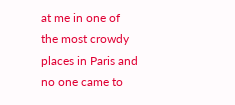at me in one of the most crowdy places in Paris and no one came to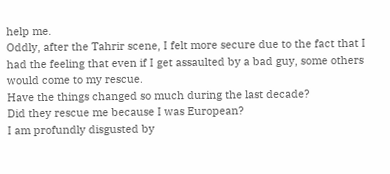help me.
Oddly, after the Tahrir scene, I felt more secure due to the fact that I had the feeling that even if I get assaulted by a bad guy, some others would come to my rescue.
Have the things changed so much during the last decade?
Did they rescue me because I was European?
I am profundly disgusted by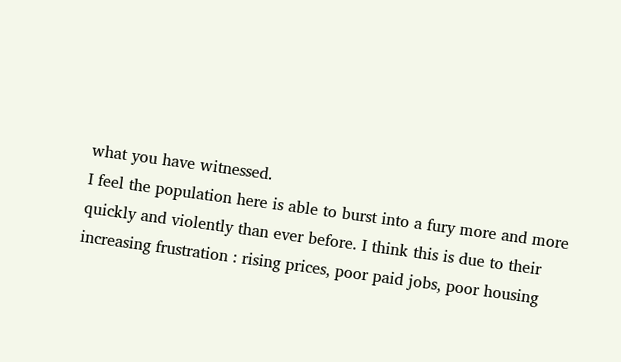what you have witnessed.
I feel the population here is able to burst into a fury more and more quickly and violently than ever before. I think this is due to their increasing frustration : rising prices, poor paid jobs, poor housing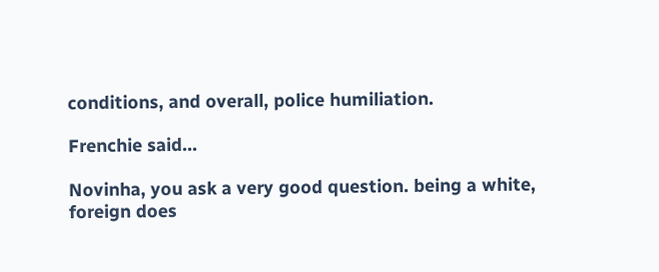conditions, and overall, police humiliation.

Frenchie said...

Novinha, you ask a very good question. being a white, foreign does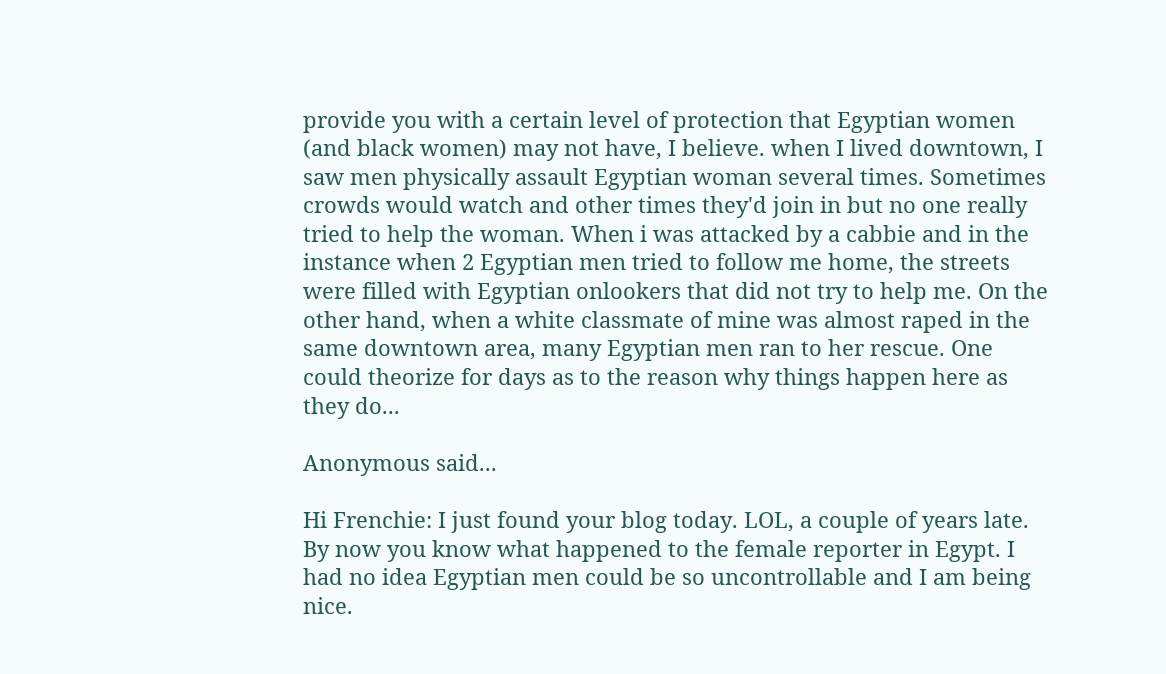provide you with a certain level of protection that Egyptian women (and black women) may not have, I believe. when I lived downtown, I saw men physically assault Egyptian woman several times. Sometimes crowds would watch and other times they'd join in but no one really tried to help the woman. When i was attacked by a cabbie and in the instance when 2 Egyptian men tried to follow me home, the streets were filled with Egyptian onlookers that did not try to help me. On the other hand, when a white classmate of mine was almost raped in the same downtown area, many Egyptian men ran to her rescue. One could theorize for days as to the reason why things happen here as they do...

Anonymous said...

Hi Frenchie: I just found your blog today. LOL, a couple of years late. By now you know what happened to the female reporter in Egypt. I had no idea Egyptian men could be so uncontrollable and I am being nice.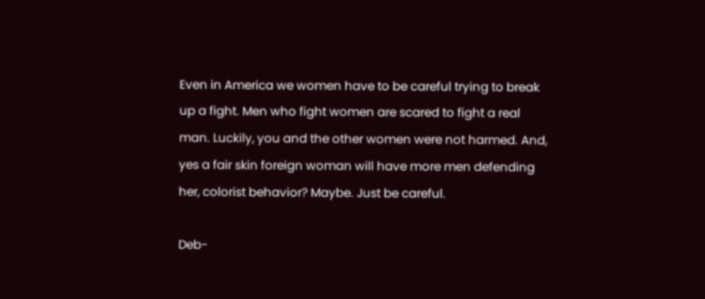Even in America we women have to be careful trying to break up a fight. Men who fight women are scared to fight a real man. Luckily, you and the other women were not harmed. And, yes a fair skin foreign woman will have more men defending her, colorist behavior? Maybe. Just be careful.

Deb-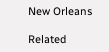New Orleans

Related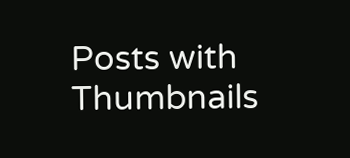Posts with Thumbnails